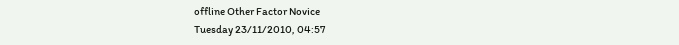offline Other Factor Novice
Tuesday 23/11/2010, 04:57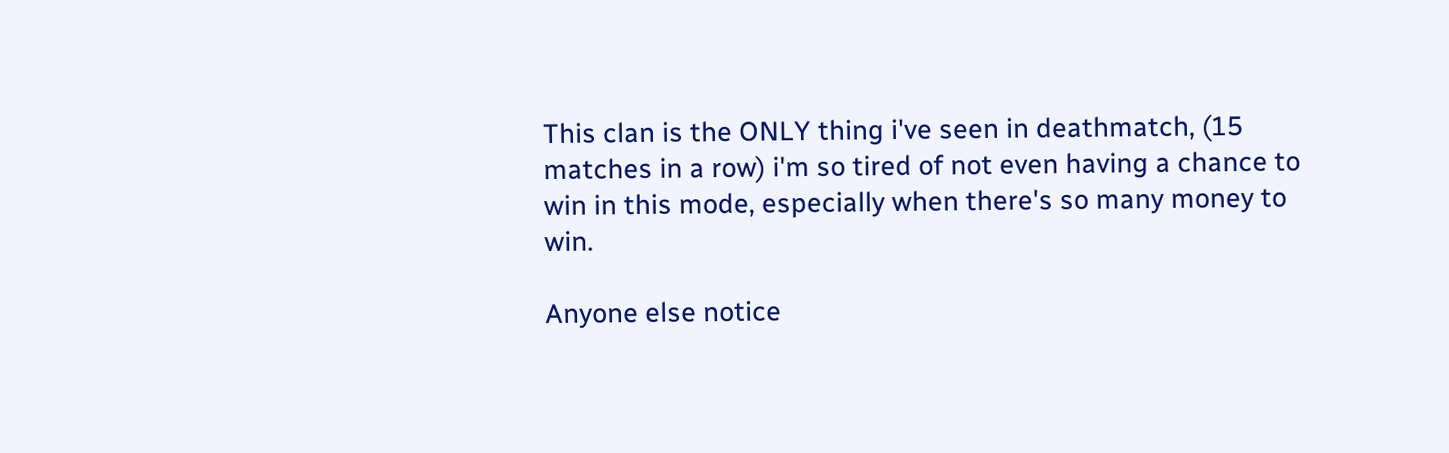This clan is the ONLY thing i've seen in deathmatch, (15 matches in a row) i'm so tired of not even having a chance to win in this mode, especially when there's so many money to win.

Anyone else notice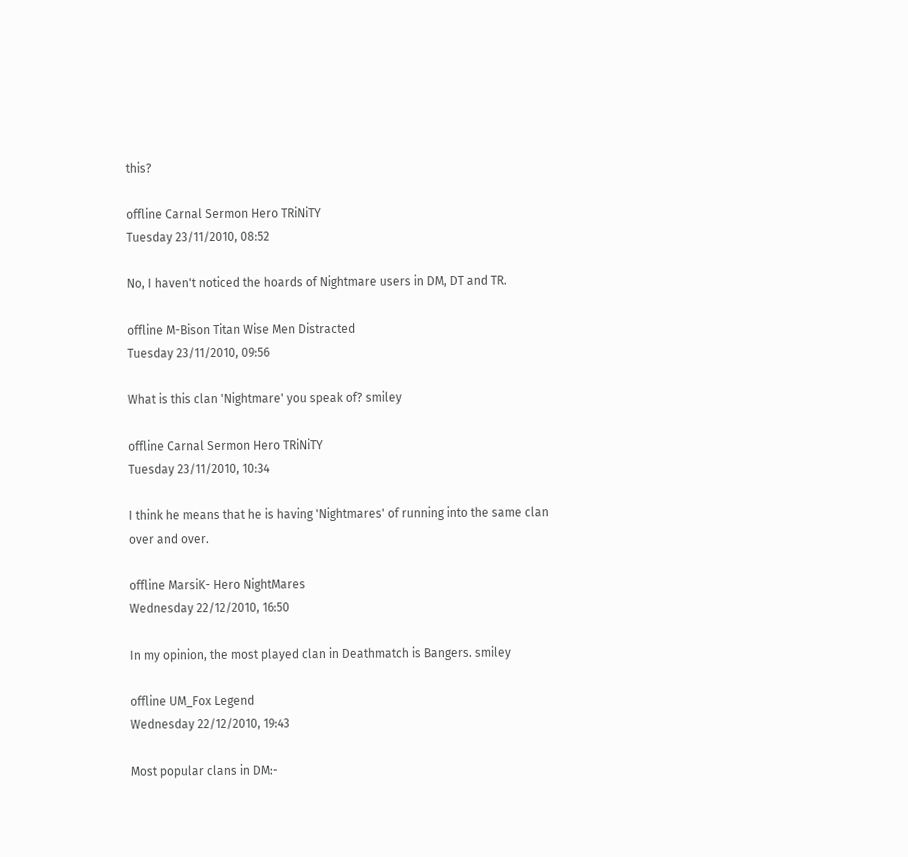this?

offline Carnal Sermon Hero TRiNiTY
Tuesday 23/11/2010, 08:52

No, I haven't noticed the hoards of Nightmare users in DM, DT and TR.

offline M-Bison Titan Wise Men Distracted
Tuesday 23/11/2010, 09:56

What is this clan 'Nightmare' you speak of? smiley

offline Carnal Sermon Hero TRiNiTY
Tuesday 23/11/2010, 10:34

I think he means that he is having 'Nightmares' of running into the same clan over and over.

offline MarsiK- Hero NightMares
Wednesday 22/12/2010, 16:50

In my opinion, the most played clan in Deathmatch is Bangers. smiley

offline UM_Fox Legend
Wednesday 22/12/2010, 19:43

Most popular clans in DM:-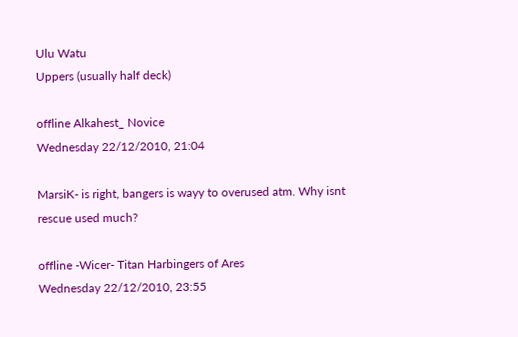Ulu Watu
Uppers (usually half deck)

offline Alkahest_ Novice
Wednesday 22/12/2010, 21:04

MarsiK- is right, bangers is wayy to overused atm. Why isnt rescue used much?

offline -Wicer- Titan Harbingers of Ares
Wednesday 22/12/2010, 23:55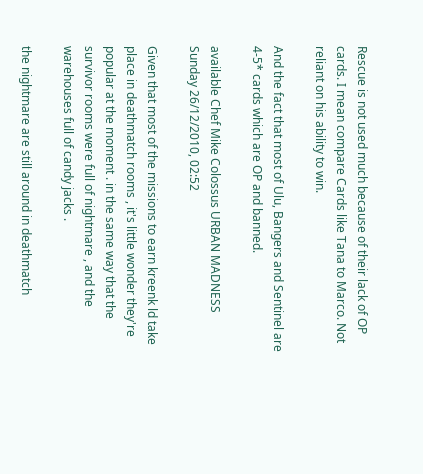Rescue is not used much because of their lack of OP cards. I mean compare Cards like Tana to Marco. Not reliant on his ability to win.

And the fact that most of Ulu, Bangers and Sentinel are 4-5* cards which are OP and banned.

available Chef Mike Colossus URBAN MADNESS
Sunday 26/12/2010, 02:52

Given that most of the missions to earn kreenk ld take place in deathmatch rooms , it's little wonder they're popular at the moment . in the same way that the survivor rooms were full of nightmare , and the warehouses full of candy jacks .

the nightmare are still around in deathmatch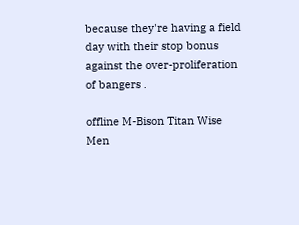because they're having a field day with their stop bonus against the over-proliferation of bangers .

offline M-Bison Titan Wise Men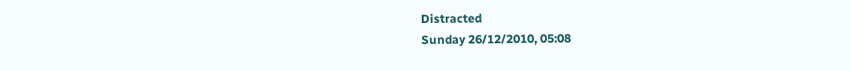Distracted
Sunday 26/12/2010, 05:08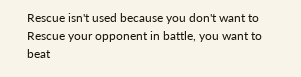Rescue isn't used because you don't want to Rescue your opponent in battle, you want to beat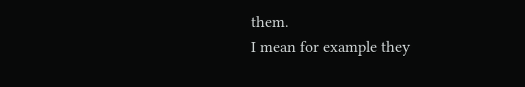them.
I mean for example they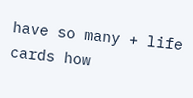have so many + life cards how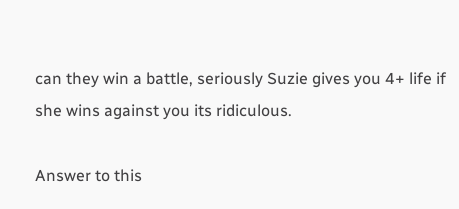can they win a battle, seriously Suzie gives you 4+ life if she wins against you its ridiculous.

Answer to this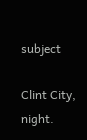subject

Clint City, night.